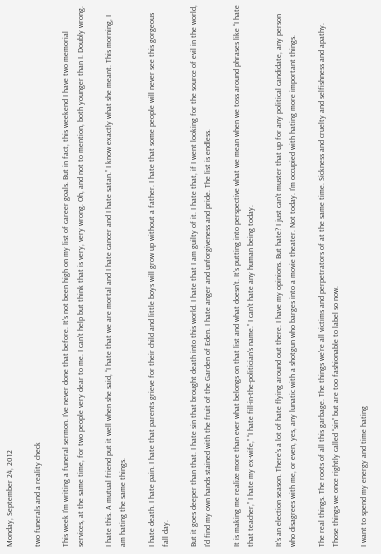Monday, September 24, 2012

two funerals and a reality check

This week I'm writing a funeral sermon. I've never done that before. It's not been high on my list of career goals. But in fact, this weekend I have two memorial services, at the same time, for two people very dear to me. I can't help but think that is very, very wrong. Oh, and not to mention, both younger than I. Doubly wrong.

I hate this. A mutual friend put it well when she said, “I hate that we are mortal and I hate cancer and I hate satan.” I know exactly what she meant. This morning, I am hating the same things.

I hate death. I hate pain. I hate that parents grieve for their child and little boys will grow up without a father. I hate that some people will never see this gorgeous fall day.

But it goes deeper than that. I hate sin that brought death into this world. I hate that I am guilty of it. I hate that, if I went looking for the source of evil in the world, I'd find my own hands stained with the fruit of the Garden of Eden. I hate anger and unforgiveness and pride. The list is endless.

It is making me realize more than ever what belongs on that list and what doesn't. It's putting into perspective what we mean when we toss around phrases like “I hate that teacher,” I hate my ex-wife,” “I hate fill-in-the-politician's name.” I can't hate any human being today.

It's an election season. There's a lot of hate flying around out there. I have my opinions. But hate? I just can't muster that up for any political candidate, any person who disagrees with me, or even, yes, any lunatic with a shotgun who barges into a movie theater. Not today. I'm occupied with hating more important things.

The real things. The roots of all this garbage. The things we're all victims and perpetrators of at the same time. Sickness and cruelty and selfishness and apathy. Those things we once rightly called “sin” but are too fashionable to label so now.

I want to spend my energy and time hating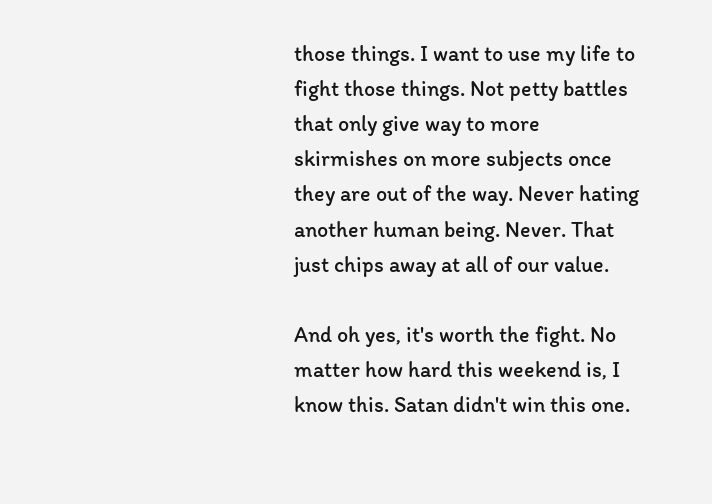those things. I want to use my life to fight those things. Not petty battles that only give way to more skirmishes on more subjects once they are out of the way. Never hating another human being. Never. That just chips away at all of our value.

And oh yes, it's worth the fight. No matter how hard this weekend is, I know this. Satan didn't win this one.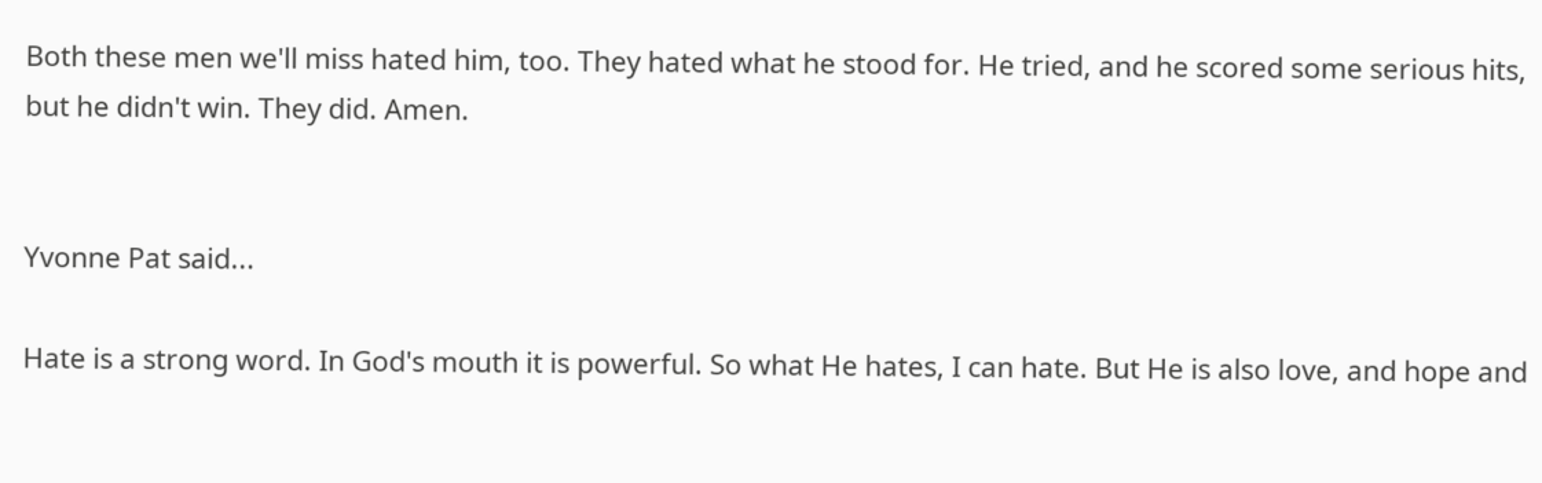Both these men we'll miss hated him, too. They hated what he stood for. He tried, and he scored some serious hits, but he didn't win. They did. Amen.


Yvonne Pat said...

Hate is a strong word. In God's mouth it is powerful. So what He hates, I can hate. But He is also love, and hope and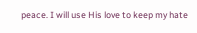peace. I will use His love to keep my hate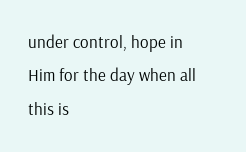under control, hope in Him for the day when all this is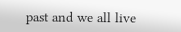past and we all live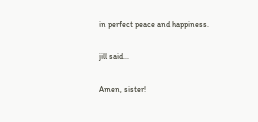in perfect peace and happiness.

jill said...

Amen, sister!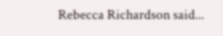Rebecca Richardson said...